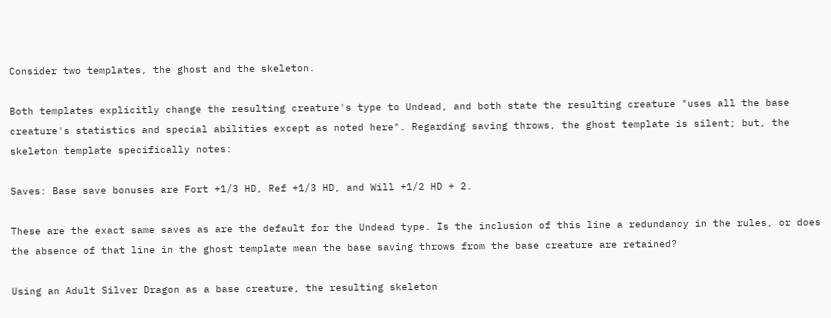Consider two templates, the ghost and the skeleton.

Both templates explicitly change the resulting creature's type to Undead, and both state the resulting creature "uses all the base creature's statistics and special abilities except as noted here". Regarding saving throws, the ghost template is silent; but, the skeleton template specifically notes:

Saves: Base save bonuses are Fort +1/3 HD, Ref +1/3 HD, and Will +1/2 HD + 2.

These are the exact same saves as are the default for the Undead type. Is the inclusion of this line a redundancy in the rules, or does the absence of that line in the ghost template mean the base saving throws from the base creature are retained?

Using an Adult Silver Dragon as a base creature, the resulting skeleton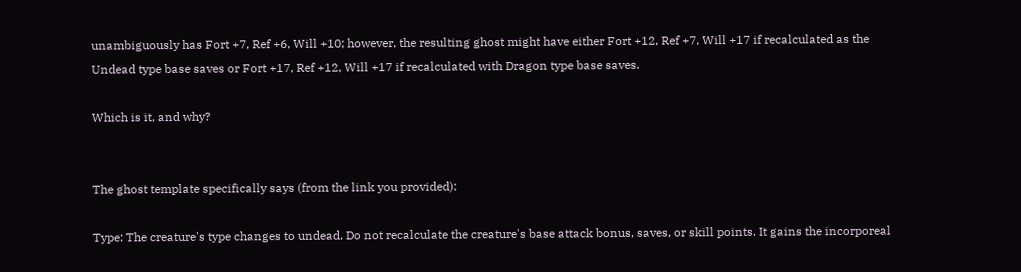unambiguously has Fort +7, Ref +6, Will +10; however, the resulting ghost might have either Fort +12, Ref +7, Will +17 if recalculated as the Undead type base saves or Fort +17, Ref +12, Will +17 if recalculated with Dragon type base saves.

Which is it, and why?


The ghost template specifically says (from the link you provided):

Type: The creature's type changes to undead. Do not recalculate the creature's base attack bonus, saves, or skill points. It gains the incorporeal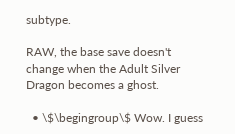subtype.

RAW, the base save doesn't change when the Adult Silver Dragon becomes a ghost.

  • \$\begingroup\$ Wow. I guess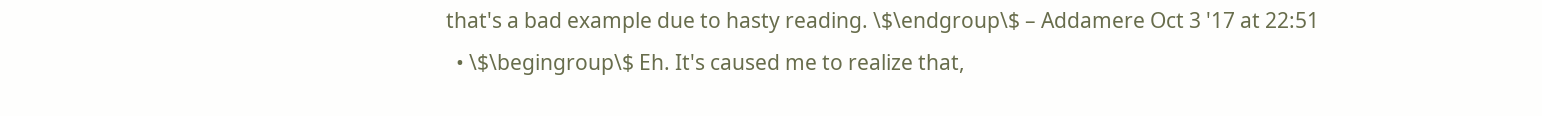that's a bad example due to hasty reading. \$\endgroup\$ – Addamere Oct 3 '17 at 22:51
  • \$\begingroup\$ Eh. It's caused me to realize that,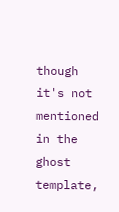though it's not mentioned in the ghost template,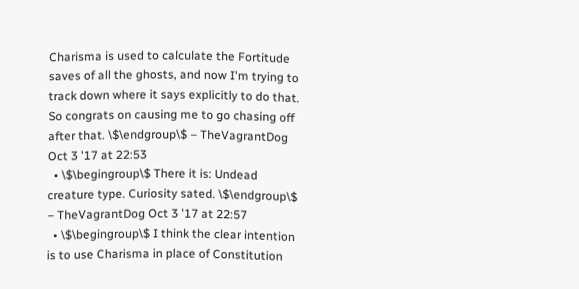Charisma is used to calculate the Fortitude saves of all the ghosts, and now I'm trying to track down where it says explicitly to do that. So congrats on causing me to go chasing off after that. \$\endgroup\$ – TheVagrantDog Oct 3 '17 at 22:53
  • \$\begingroup\$ There it is: Undead creature type. Curiosity sated. \$\endgroup\$ – TheVagrantDog Oct 3 '17 at 22:57
  • \$\begingroup\$ I think the clear intention is to use Charisma in place of Constitution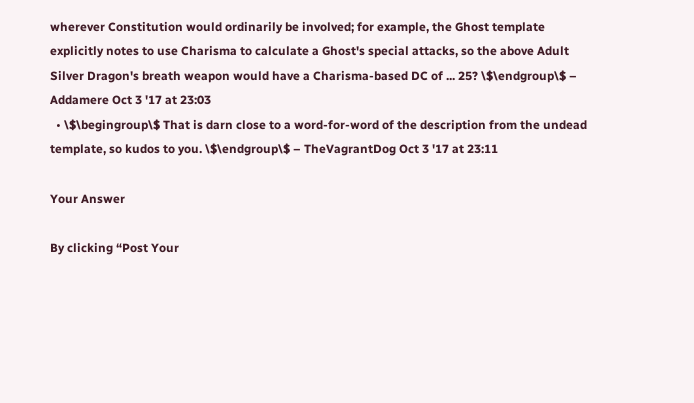wherever Constitution would ordinarily be involved; for example, the Ghost template explicitly notes to use Charisma to calculate a Ghost's special attacks, so the above Adult Silver Dragon's breath weapon would have a Charisma-based DC of ... 25? \$\endgroup\$ – Addamere Oct 3 '17 at 23:03
  • \$\begingroup\$ That is darn close to a word-for-word of the description from the undead template, so kudos to you. \$\endgroup\$ – TheVagrantDog Oct 3 '17 at 23:11

Your Answer

By clicking “Post Your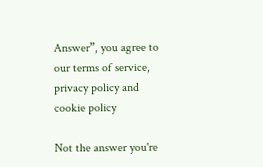Answer”, you agree to our terms of service, privacy policy and cookie policy

Not the answer you're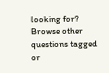looking for? Browse other questions tagged or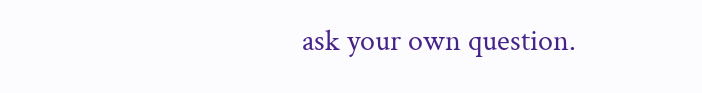ask your own question.